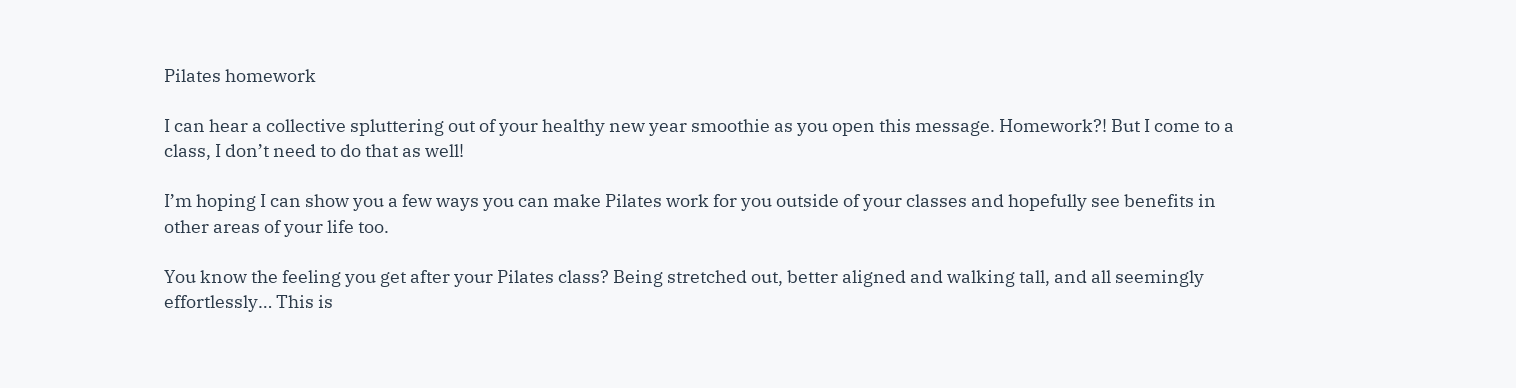Pilates homework

I can hear a collective spluttering out of your healthy new year smoothie as you open this message. Homework?! But I come to a class, I don’t need to do that as well!

I’m hoping I can show you a few ways you can make Pilates work for you outside of your classes and hopefully see benefits in other areas of your life too.

You know the feeling you get after your Pilates class? Being stretched out, better aligned and walking tall, and all seemingly effortlessly… This is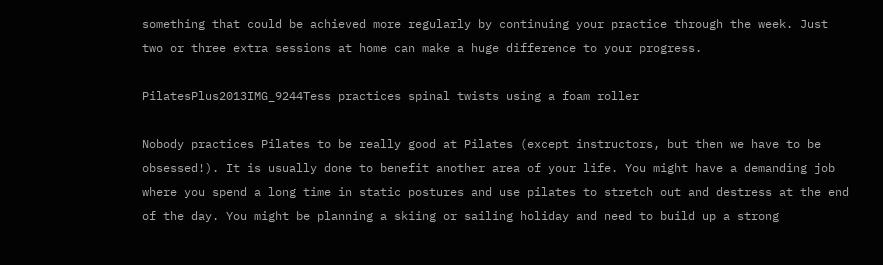something that could be achieved more regularly by continuing your practice through the week. Just two or three extra sessions at home can make a huge difference to your progress.

PilatesPlus2013IMG_9244Tess practices spinal twists using a foam roller

Nobody practices Pilates to be really good at Pilates (except instructors, but then we have to be obsessed!). It is usually done to benefit another area of your life. You might have a demanding job where you spend a long time in static postures and use pilates to stretch out and destress at the end of the day. You might be planning a skiing or sailing holiday and need to build up a strong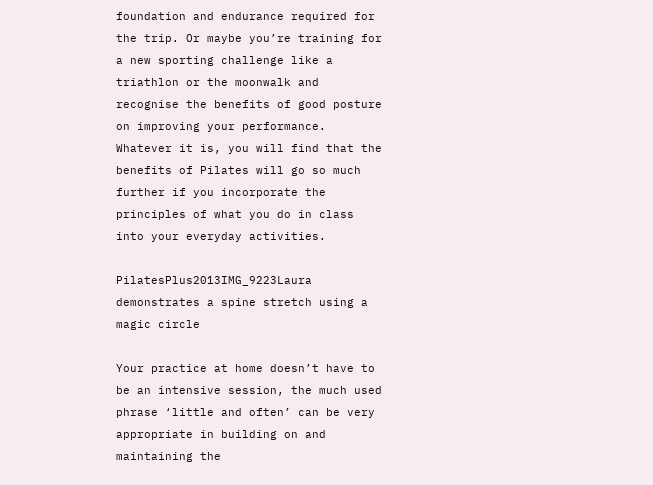foundation and endurance required for the trip. Or maybe you’re training for a new sporting challenge like a triathlon or the moonwalk and recognise the benefits of good posture on improving your performance. Whatever it is, you will find that the benefits of Pilates will go so much further if you incorporate the principles of what you do in class into your everyday activities.

PilatesPlus2013IMG_9223Laura demonstrates a spine stretch using a magic circle

Your practice at home doesn’t have to be an intensive session, the much used phrase ‘little and often’ can be very appropriate in building on and maintaining the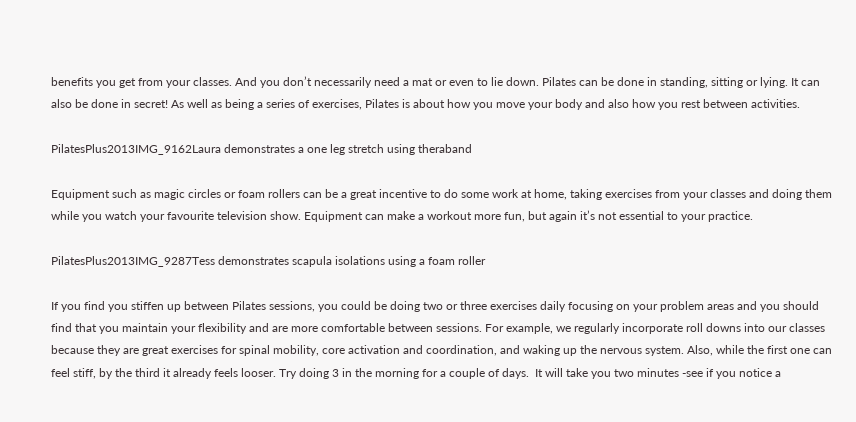benefits you get from your classes. And you don’t necessarily need a mat or even to lie down. Pilates can be done in standing, sitting or lying. It can also be done in secret! As well as being a series of exercises, Pilates is about how you move your body and also how you rest between activities.

PilatesPlus2013IMG_9162Laura demonstrates a one leg stretch using theraband

Equipment such as magic circles or foam rollers can be a great incentive to do some work at home, taking exercises from your classes and doing them while you watch your favourite television show. Equipment can make a workout more fun, but again it’s not essential to your practice.

PilatesPlus2013IMG_9287Tess demonstrates scapula isolations using a foam roller

If you find you stiffen up between Pilates sessions, you could be doing two or three exercises daily focusing on your problem areas and you should find that you maintain your flexibility and are more comfortable between sessions. For example, we regularly incorporate roll downs into our classes because they are great exercises for spinal mobility, core activation and coordination, and waking up the nervous system. Also, while the first one can feel stiff, by the third it already feels looser. Try doing 3 in the morning for a couple of days.  It will take you two minutes -see if you notice a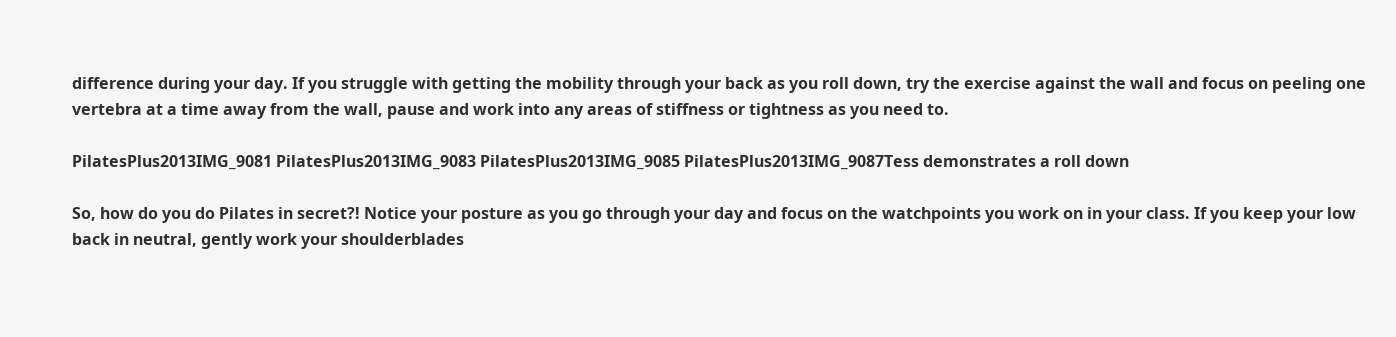difference during your day. If you struggle with getting the mobility through your back as you roll down, try the exercise against the wall and focus on peeling one vertebra at a time away from the wall, pause and work into any areas of stiffness or tightness as you need to.

PilatesPlus2013IMG_9081 PilatesPlus2013IMG_9083 PilatesPlus2013IMG_9085 PilatesPlus2013IMG_9087Tess demonstrates a roll down

So, how do you do Pilates in secret?! Notice your posture as you go through your day and focus on the watchpoints you work on in your class. If you keep your low back in neutral, gently work your shoulderblades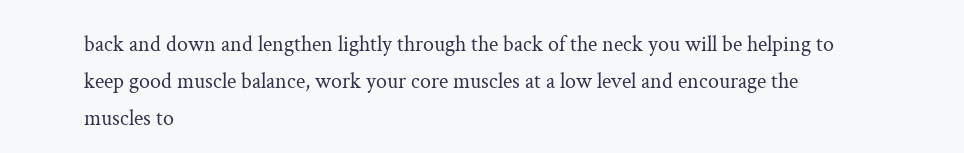back and down and lengthen lightly through the back of the neck you will be helping to keep good muscle balance, work your core muscles at a low level and encourage the muscles to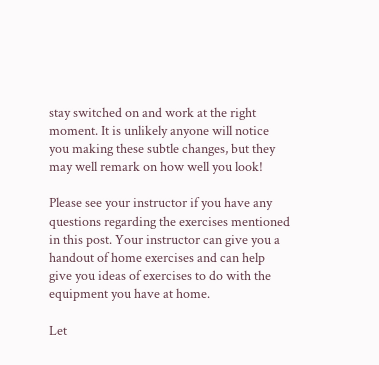stay switched on and work at the right moment. It is unlikely anyone will notice you making these subtle changes, but they may well remark on how well you look!

Please see your instructor if you have any questions regarding the exercises mentioned in this post. Your instructor can give you a handout of home exercises and can help give you ideas of exercises to do with the equipment you have at home.

Let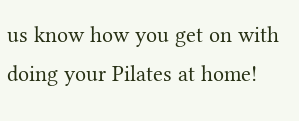us know how you get on with doing your Pilates at home!